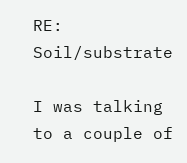RE: Soil/substrate

I was talking to a couple of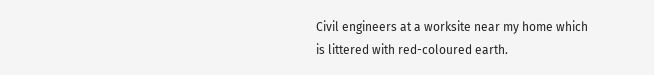Civil engineers at a worksite near my home which
is littered with red-coloured earth.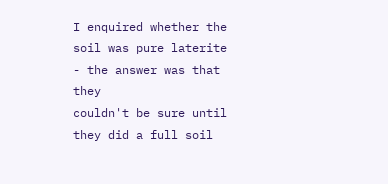I enquired whether the soil was pure laterite - the answer was that they
couldn't be sure until they did a full soil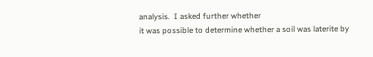analysis.  I asked further whether
it was possible to determine whether a soil was laterite by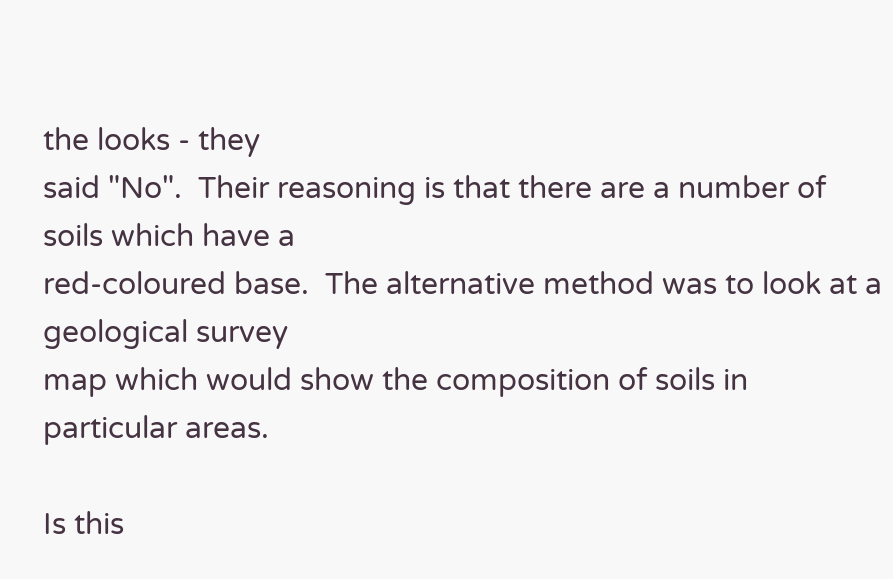the looks - they
said "No".  Their reasoning is that there are a number of soils which have a
red-coloured base.  The alternative method was to look at a geological survey
map which would show the composition of soils in particular areas.

Is this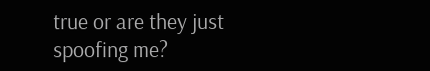true or are they just spoofing me?